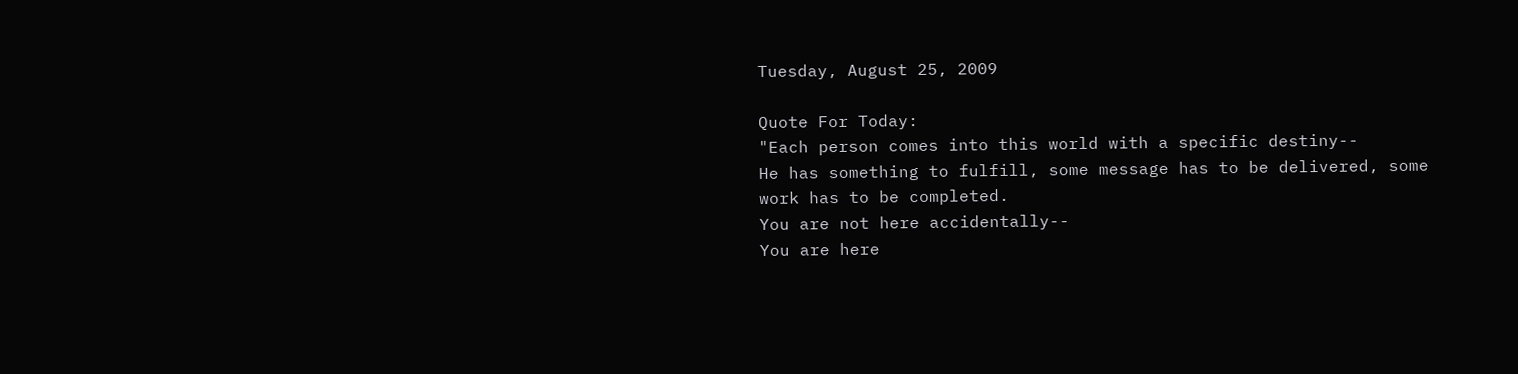Tuesday, August 25, 2009

Quote For Today:
"Each person comes into this world with a specific destiny--
He has something to fulfill, some message has to be delivered, some work has to be completed.
You are not here accidentally--
You are here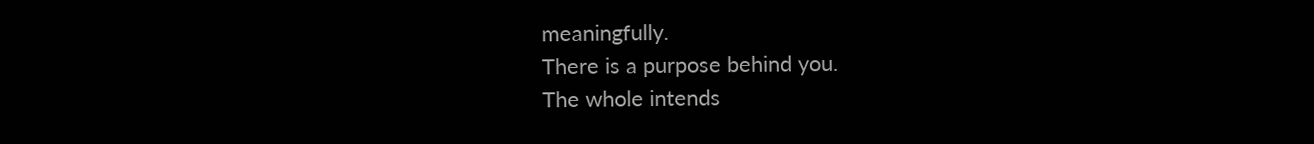meaningfully.
There is a purpose behind you.
The whole intends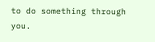to do something through you.